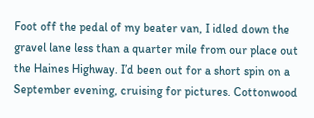Foot off the pedal of my beater van, I idled down the gravel lane less than a quarter mile from our place out the Haines Highway. I’d been out for a short spin on a September evening, cruising for pictures. Cottonwood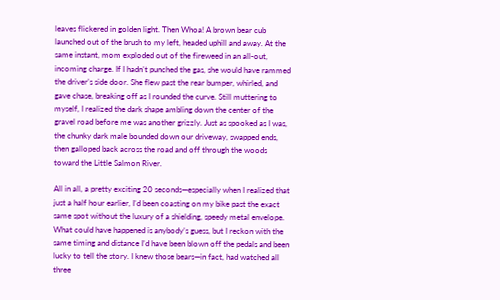leaves flickered in golden light. Then Whoa! A brown bear cub launched out of the brush to my left, headed uphill and away. At the same instant, mom exploded out of the fireweed in an all-out, incoming charge. If I hadn’t punched the gas, she would have rammed the driver’s side door. She flew past the rear bumper, whirled, and gave chase, breaking off as I rounded the curve. Still muttering to myself, I realized the dark shape ambling down the center of the gravel road before me was another grizzly. Just as spooked as I was, the chunky dark male bounded down our driveway, swapped ends, then galloped back across the road and off through the woods toward the Little Salmon River.

All in all, a pretty exciting 20 seconds—especially when I realized that just a half hour earlier, I’d been coasting on my bike past the exact same spot without the luxury of a shielding, speedy metal envelope. What could have happened is anybody’s guess, but I reckon with the same timing and distance I’d have been blown off the pedals and been lucky to tell the story. I knew those bears—in fact, had watched all three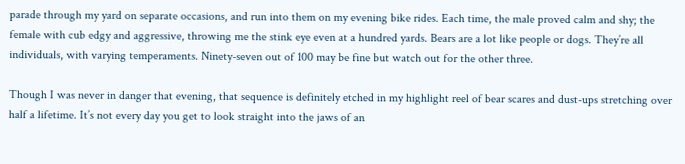parade through my yard on separate occasions, and run into them on my evening bike rides. Each time, the male proved calm and shy; the female with cub edgy and aggressive, throwing me the stink eye even at a hundred yards. Bears are a lot like people or dogs. They’re all individuals, with varying temperaments. Ninety-seven out of 100 may be fine but watch out for the other three.

Though I was never in danger that evening, that sequence is definitely etched in my highlight reel of bear scares and dust-ups stretching over half a lifetime. It’s not every day you get to look straight into the jaws of an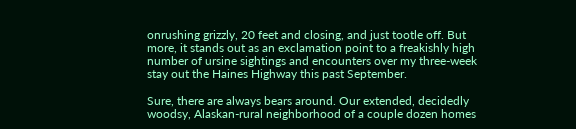onrushing grizzly, 20 feet and closing, and just tootle off. But more, it stands out as an exclamation point to a freakishly high number of ursine sightings and encounters over my three-week stay out the Haines Highway this past September.

Sure, there are always bears around. Our extended, decidedly woodsy, Alaskan-rural neighborhood of a couple dozen homes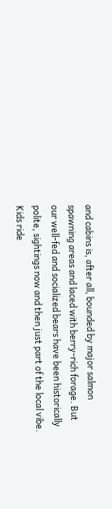and cabins is, after all, bounded by major salmon spawning areas and laced with berry-rich forage. But our well-fed and socialized bears have been historically polite, sightings now and then just part of the local vibe. Kids ride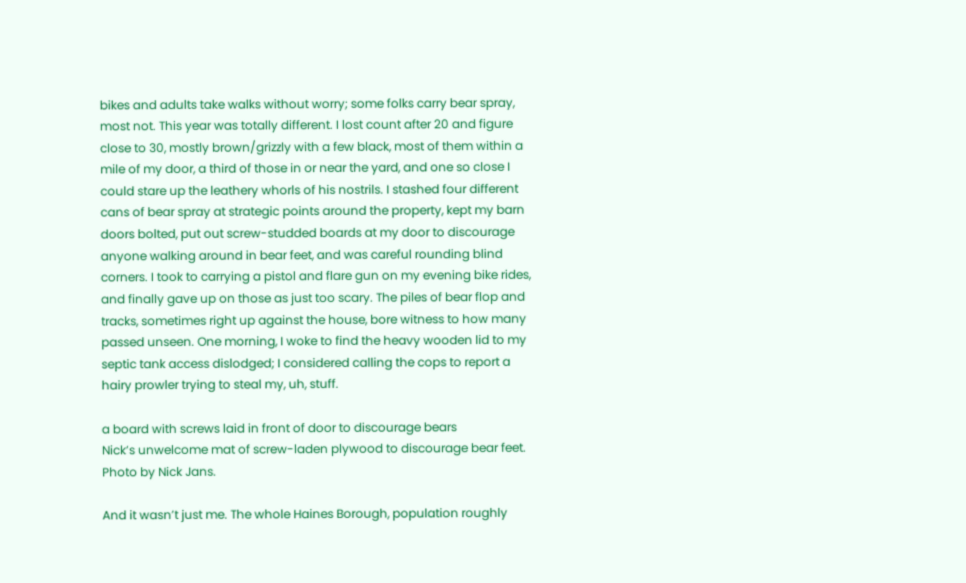bikes and adults take walks without worry; some folks carry bear spray, most not. This year was totally different. I lost count after 20 and figure close to 30, mostly brown/grizzly with a few black, most of them within a mile of my door, a third of those in or near the yard, and one so close I could stare up the leathery whorls of his nostrils. I stashed four different cans of bear spray at strategic points around the property, kept my barn doors bolted, put out screw-studded boards at my door to discourage anyone walking around in bear feet, and was careful rounding blind corners. I took to carrying a pistol and flare gun on my evening bike rides, and finally gave up on those as just too scary. The piles of bear flop and tracks, sometimes right up against the house, bore witness to how many passed unseen. One morning, I woke to find the heavy wooden lid to my septic tank access dislodged; I considered calling the cops to report a hairy prowler trying to steal my, uh, stuff.

a board with screws laid in front of door to discourage bears
Nick’s unwelcome mat of screw-laden plywood to discourage bear feet. Photo by Nick Jans.

And it wasn’t just me. The whole Haines Borough, population roughly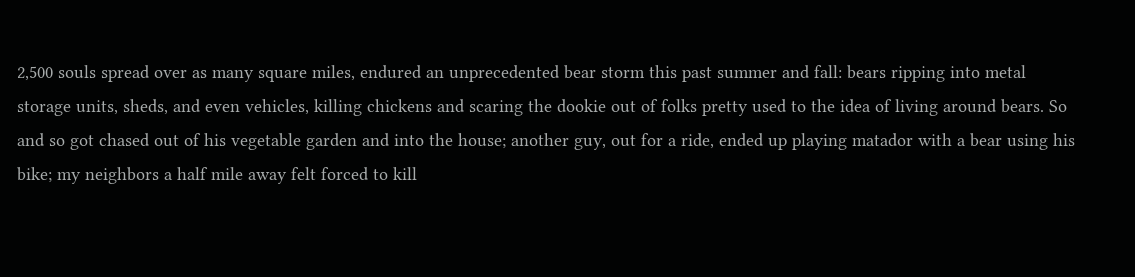2,500 souls spread over as many square miles, endured an unprecedented bear storm this past summer and fall: bears ripping into metal storage units, sheds, and even vehicles, killing chickens and scaring the dookie out of folks pretty used to the idea of living around bears. So and so got chased out of his vegetable garden and into the house; another guy, out for a ride, ended up playing matador with a bear using his bike; my neighbors a half mile away felt forced to kill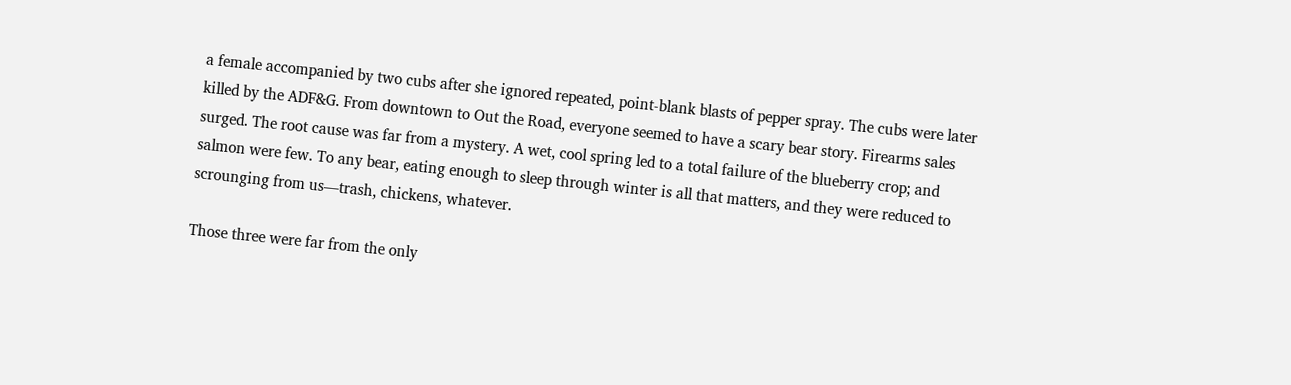a female accompanied by two cubs after she ignored repeated, point-blank blasts of pepper spray. The cubs were later killed by the ADF&G. From downtown to Out the Road, everyone seemed to have a scary bear story. Firearms sales surged. The root cause was far from a mystery. A wet, cool spring led to a total failure of the blueberry crop; and salmon were few. To any bear, eating enough to sleep through winter is all that matters, and they were reduced to scrounging from us—trash, chickens, whatever.

Those three were far from the only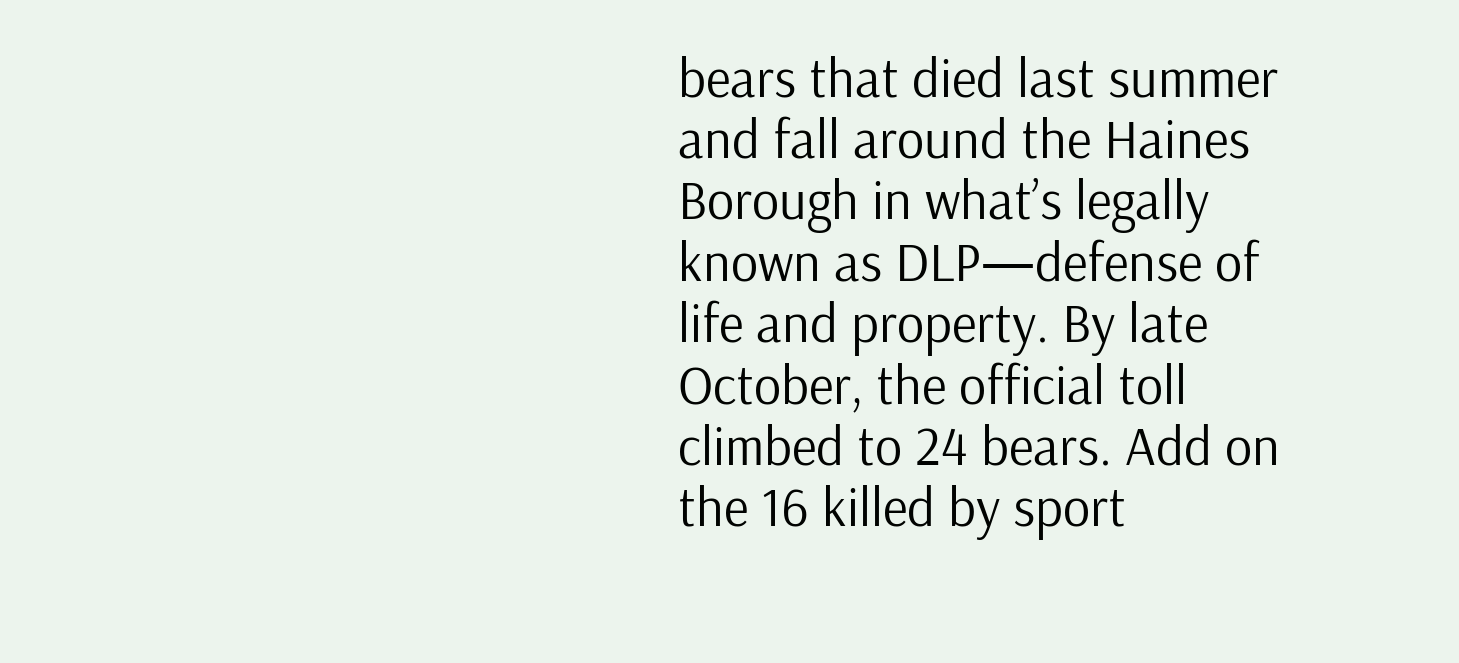bears that died last summer and fall around the Haines Borough in what’s legally known as DLP—defense of life and property. By late October, the official toll climbed to 24 bears. Add on the 16 killed by sport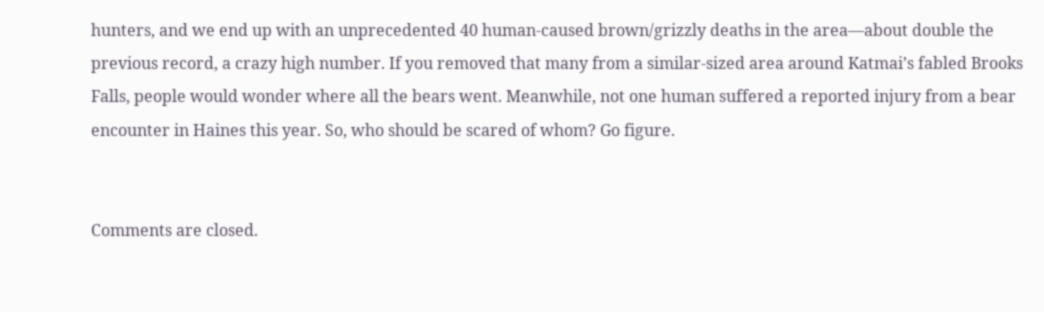hunters, and we end up with an unprecedented 40 human-caused brown/grizzly deaths in the area—about double the previous record, a crazy high number. If you removed that many from a similar-sized area around Katmai’s fabled Brooks Falls, people would wonder where all the bears went. Meanwhile, not one human suffered a reported injury from a bear encounter in Haines this year. So, who should be scared of whom? Go figure.


Comments are closed.